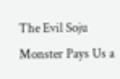The Evil Soju Monster Pays Us a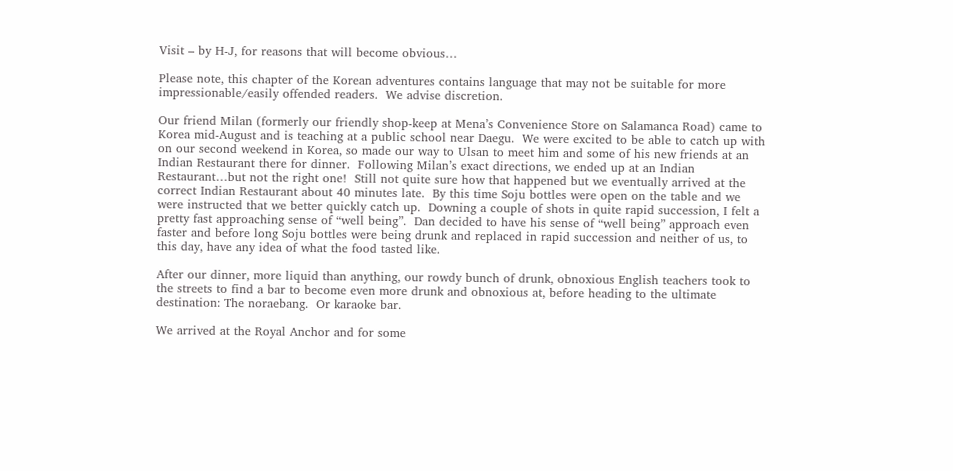Visit – by H-J, for reasons that will become obvious…

Please note, this chapter of the Korean adventures contains language that may not be suitable for more impressionable/easily offended readers.  We advise discretion.

Our friend Milan (formerly our friendly shop-keep at Mena’s Convenience Store on Salamanca Road) came to Korea mid-August and is teaching at a public school near Daegu.  We were excited to be able to catch up with on our second weekend in Korea, so made our way to Ulsan to meet him and some of his new friends at an Indian Restaurant there for dinner.  Following Milan’s exact directions, we ended up at an Indian Restaurant…but not the right one!  Still not quite sure how that happened but we eventually arrived at the correct Indian Restaurant about 40 minutes late.  By this time Soju bottles were open on the table and we were instructed that we better quickly catch up.  Downing a couple of shots in quite rapid succession, I felt a pretty fast approaching sense of “well being”.  Dan decided to have his sense of “well being” approach even faster and before long Soju bottles were being drunk and replaced in rapid succession and neither of us, to this day, have any idea of what the food tasted like.

After our dinner, more liquid than anything, our rowdy bunch of drunk, obnoxious English teachers took to the streets to find a bar to become even more drunk and obnoxious at, before heading to the ultimate destination: The noraebang.  Or karaoke bar.

We arrived at the Royal Anchor and for some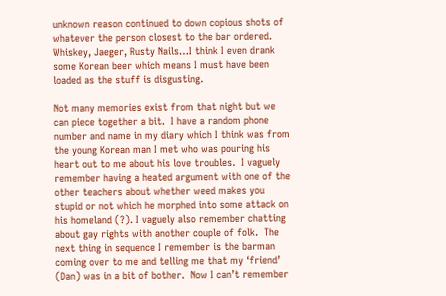unknown reason continued to down copious shots of whatever the person closest to the bar ordered.  Whiskey, Jaeger, Rusty Nails…I think I even drank some Korean beer which means I must have been loaded as the stuff is disgusting.

Not many memories exist from that night but we can piece together a bit.  I have a random phone number and name in my diary which I think was from the young Korean man I met who was pouring his heart out to me about his love troubles.  I vaguely remember having a heated argument with one of the other teachers about whether weed makes you stupid or not which he morphed into some attack on his homeland (?). I vaguely also remember chatting about gay rights with another couple of folk.  The next thing in sequence I remember is the barman coming over to me and telling me that my ‘friend’ (Dan) was in a bit of bother.  Now I can’t remember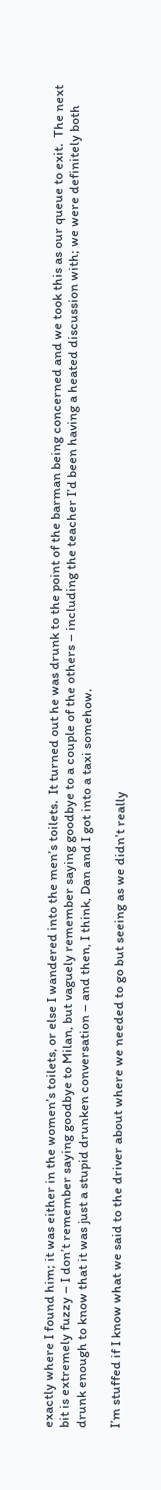exactly where I found him; it was either in the women’s toilets, or else I wandered into the men’s toilets.  It turned out he was drunk to the point of the barman being concerned and we took this as our queue to exit.  The next bit is extremely fuzzy – I don’t remember saying goodbye to Milan, but vaguely remember saying goodbye to a couple of the others – including the teacher I’d been having a heated discussion with; we were definitely both drunk enough to know that it was just a stupid drunken conversation – and then, I think, Dan and I got into a taxi somehow.

I’m stuffed if I know what we said to the driver about where we needed to go but seeing as we didn’t really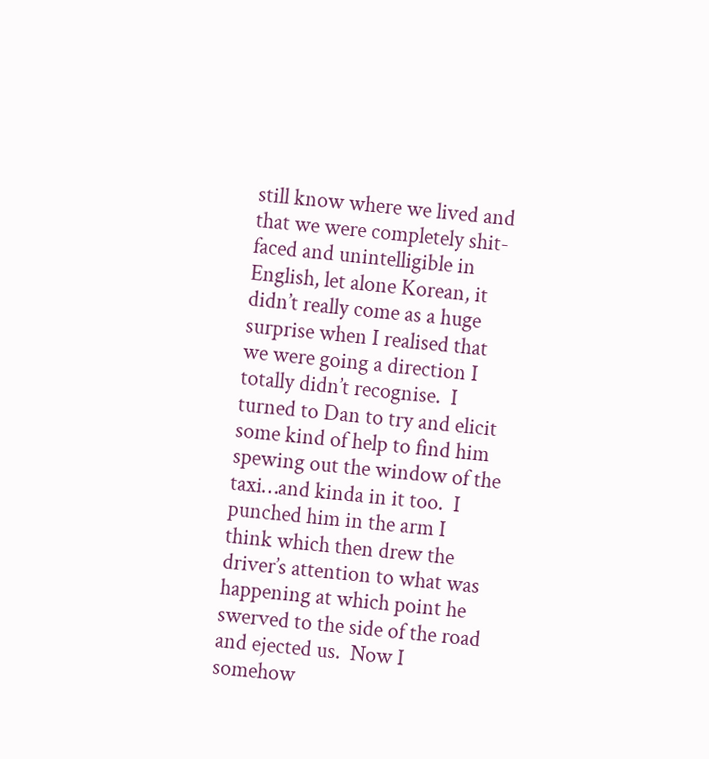still know where we lived and that we were completely shit-faced and unintelligible in English, let alone Korean, it didn’t really come as a huge surprise when I realised that we were going a direction I totally didn’t recognise.  I turned to Dan to try and elicit some kind of help to find him spewing out the window of the taxi…and kinda in it too.  I punched him in the arm I think which then drew the driver’s attention to what was happening at which point he swerved to the side of the road and ejected us.  Now I somehow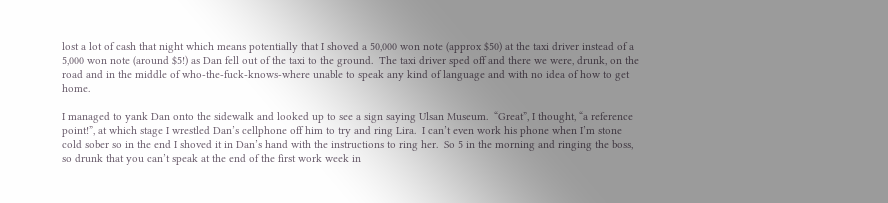lost a lot of cash that night which means potentially that I shoved a 50,000 won note (approx $50) at the taxi driver instead of a 5,000 won note (around $5!) as Dan fell out of the taxi to the ground.  The taxi driver sped off and there we were, drunk, on the road and in the middle of who-the-fuck-knows-where unable to speak any kind of language and with no idea of how to get home.

I managed to yank Dan onto the sidewalk and looked up to see a sign saying Ulsan Museum.  “Great”, I thought, “a reference point!”, at which stage I wrestled Dan’s cellphone off him to try and ring Lira.  I can’t even work his phone when I’m stone cold sober so in the end I shoved it in Dan’s hand with the instructions to ring her.  So 5 in the morning and ringing the boss, so drunk that you can’t speak at the end of the first work week in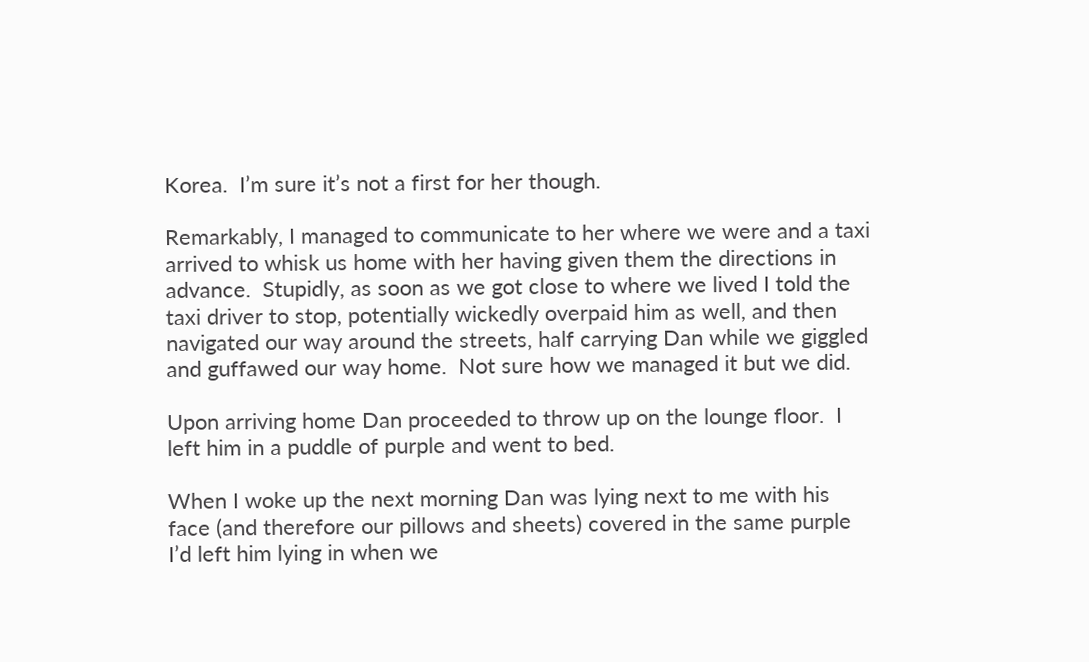Korea.  I’m sure it’s not a first for her though.

Remarkably, I managed to communicate to her where we were and a taxi arrived to whisk us home with her having given them the directions in advance.  Stupidly, as soon as we got close to where we lived I told the taxi driver to stop, potentially wickedly overpaid him as well, and then navigated our way around the streets, half carrying Dan while we giggled and guffawed our way home.  Not sure how we managed it but we did.

Upon arriving home Dan proceeded to throw up on the lounge floor.  I left him in a puddle of purple and went to bed.

When I woke up the next morning Dan was lying next to me with his face (and therefore our pillows and sheets) covered in the same purple I’d left him lying in when we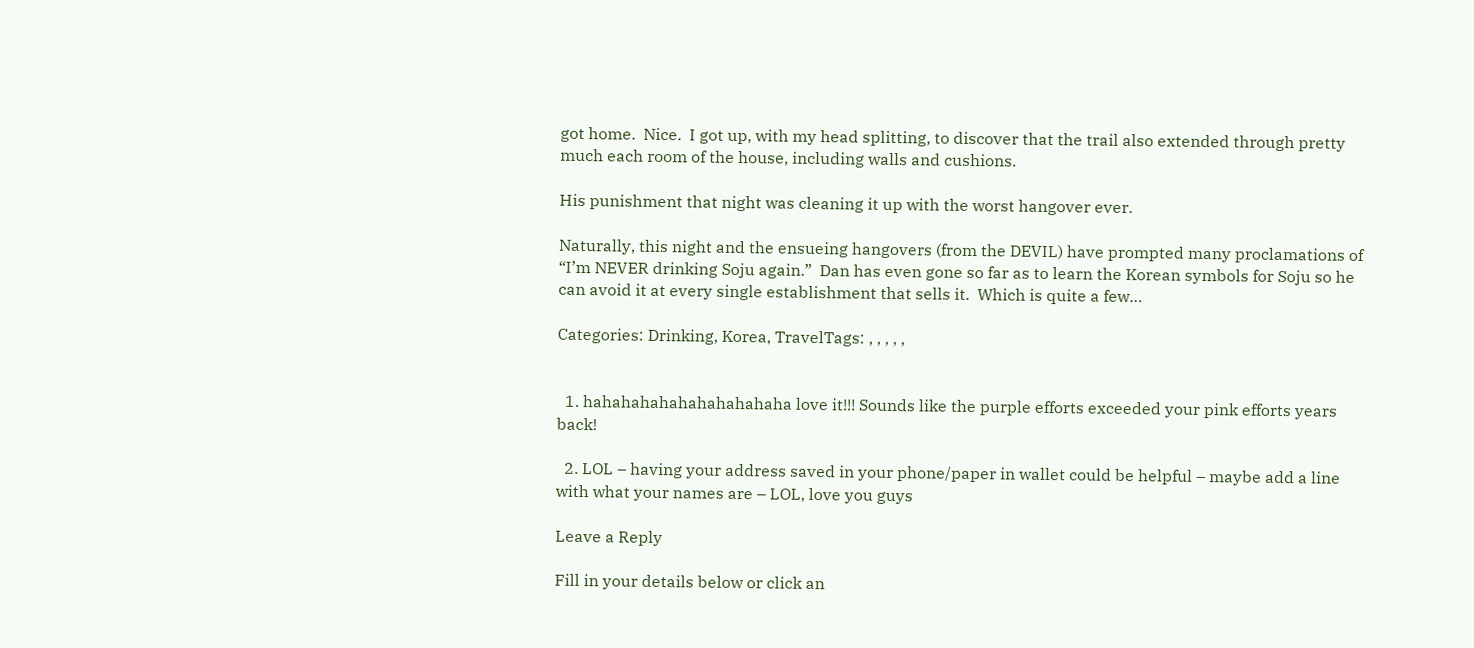got home.  Nice.  I got up, with my head splitting, to discover that the trail also extended through pretty much each room of the house, including walls and cushions.

His punishment that night was cleaning it up with the worst hangover ever.

Naturally, this night and the ensueing hangovers (from the DEVIL) have prompted many proclamations of “I’m NEVER drinking Soju again.”  Dan has even gone so far as to learn the Korean symbols for Soju so he can avoid it at every single establishment that sells it.  Which is quite a few…

Categories: Drinking, Korea, TravelTags: , , , , ,


  1. hahahahahahahahahahaha love it!!! Sounds like the purple efforts exceeded your pink efforts years back!

  2. LOL – having your address saved in your phone/paper in wallet could be helpful – maybe add a line with what your names are – LOL, love you guys

Leave a Reply

Fill in your details below or click an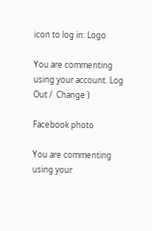icon to log in: Logo

You are commenting using your account. Log Out /  Change )

Facebook photo

You are commenting using your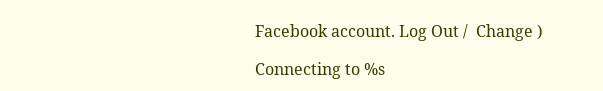Facebook account. Log Out /  Change )

Connecting to %s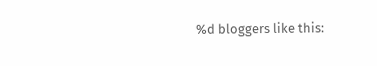%d bloggers like this: